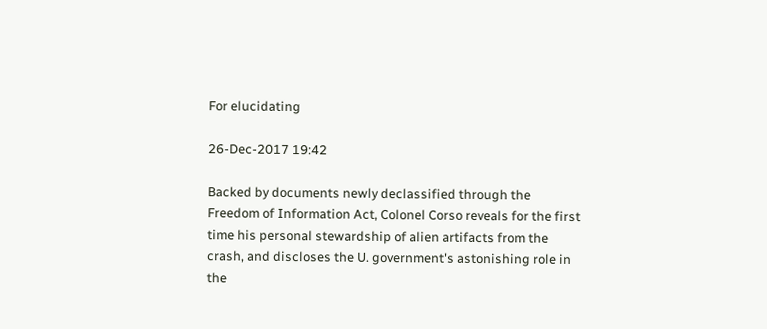For elucidating

26-Dec-2017 19:42

Backed by documents newly declassified through the Freedom of Information Act, Colonel Corso reveals for the first time his personal stewardship of alien artifacts from the crash, and discloses the U. government's astonishing role in the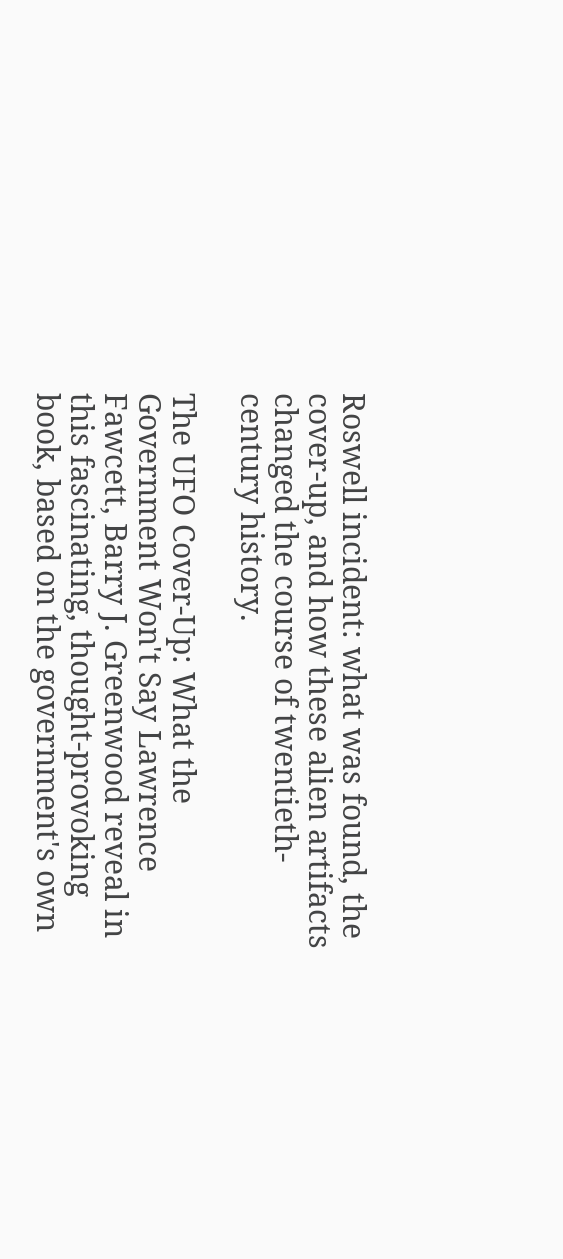Roswell incident: what was found, the cover-up, and how these alien artifacts changed the course of twentieth-century history.

The UFO Cover-Up: What the Government Won't Say Lawrence Fawcett, Barry J. Greenwood reveal in this fascinating, thought-provoking book, based on the government's own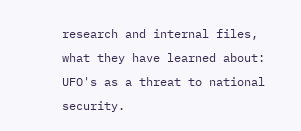research and internal files, what they have learned about: UFO's as a threat to national security.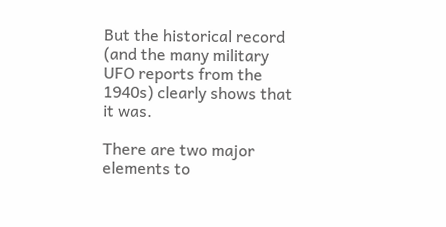But the historical record (and the many military UFO reports from the 1940s) clearly shows that it was.

There are two major elements to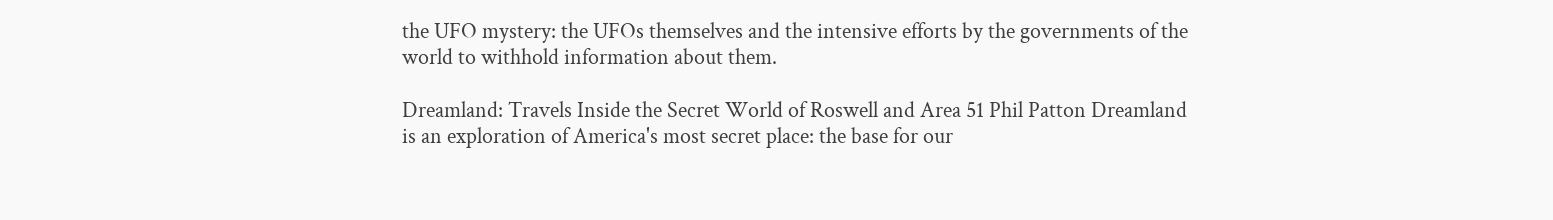the UFO mystery: the UFOs themselves and the intensive efforts by the governments of the world to withhold information about them.

Dreamland: Travels Inside the Secret World of Roswell and Area 51 Phil Patton Dreamland is an exploration of America's most secret place: the base for our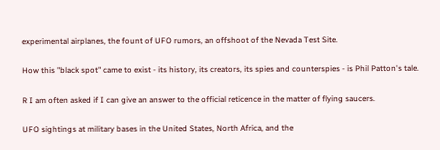experimental airplanes, the fount of UFO rumors, an offshoot of the Nevada Test Site.

How this "black spot" came to exist - its history, its creators, its spies and counterspies - is Phil Patton's tale.

R I am often asked if I can give an answer to the official reticence in the matter of flying saucers.

UFO sightings at military bases in the United States, North Africa, and the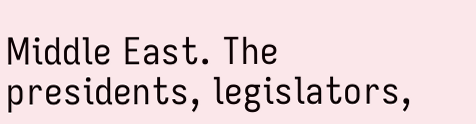Middle East. The presidents, legislators,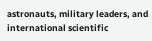astronauts, military leaders, and international scientific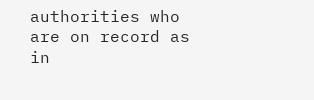authorities who are on record as in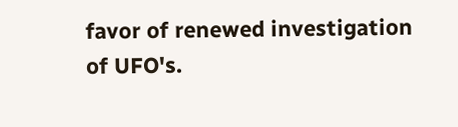favor of renewed investigation of UFO's.